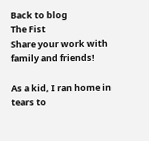Back to blog
The Fist
Share your work with family and friends!

As a kid, I ran home in tears to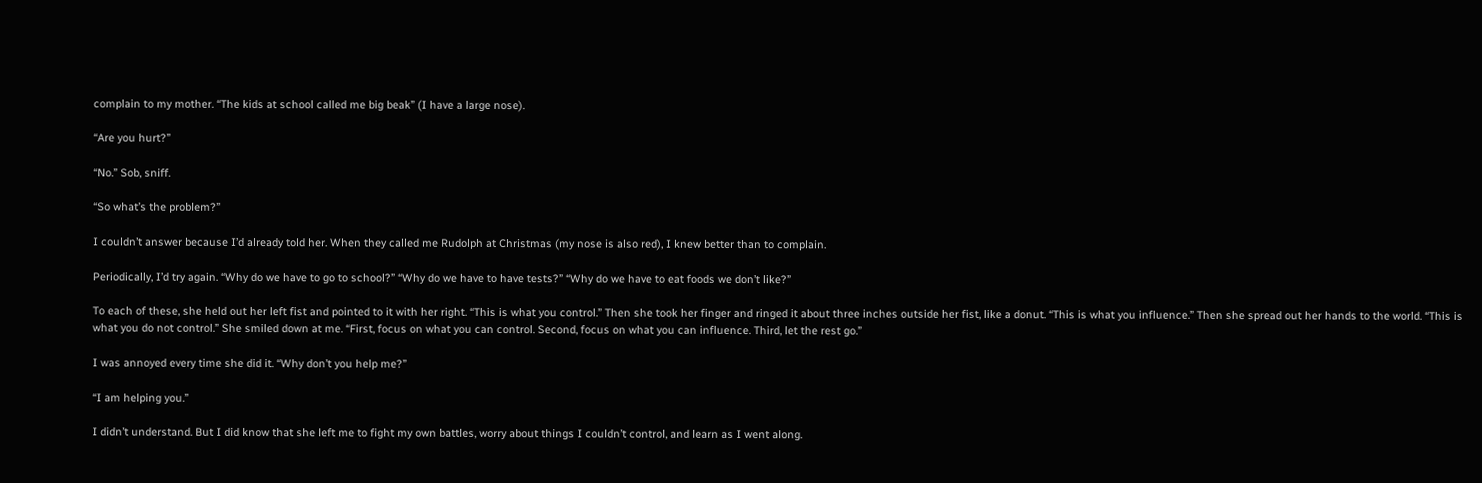complain to my mother. “The kids at school called me big beak” (I have a large nose).

“Are you hurt?”

“No.” Sob, sniff.

“So what’s the problem?”

I couldn’t answer because I’d already told her. When they called me Rudolph at Christmas (my nose is also red), I knew better than to complain.

Periodically, I’d try again. “Why do we have to go to school?” “Why do we have to have tests?” “Why do we have to eat foods we don’t like?”

To each of these, she held out her left fist and pointed to it with her right. “This is what you control.” Then she took her finger and ringed it about three inches outside her fist, like a donut. “This is what you influence.” Then she spread out her hands to the world. “This is what you do not control.” She smiled down at me. “First, focus on what you can control. Second, focus on what you can influence. Third, let the rest go.”

I was annoyed every time she did it. “Why don’t you help me?”

“I am helping you.”

I didn’t understand. But I did know that she left me to fight my own battles, worry about things I couldn’t control, and learn as I went along.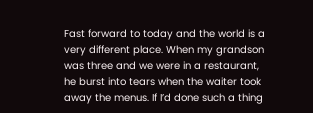Fast forward to today and the world is a very different place. When my grandson was three and we were in a restaurant, he burst into tears when the waiter took away the menus. If I’d done such a thing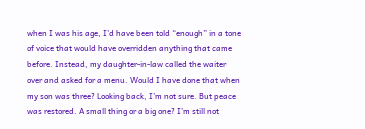when I was his age, I’d have been told “enough” in a tone of voice that would have overridden anything that came before. Instead, my daughter-in-law called the waiter over and asked for a menu. Would I have done that when my son was three? Looking back, I’m not sure. But peace was restored. A small thing or a big one? I’m still not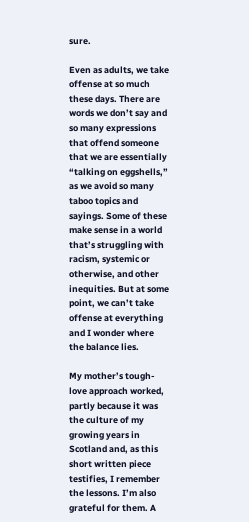sure.

Even as adults, we take offense at so much these days. There are words we don’t say and so many expressions that offend someone that we are essentially “talking on eggshells,” as we avoid so many taboo topics and sayings. Some of these make sense in a world that’s struggling with racism, systemic or otherwise, and other inequities. But at some point, we can’t take offense at everything and I wonder where the balance lies.

My mother’s tough-love approach worked, partly because it was the culture of my growing years in Scotland and, as this short written piece testifies, I remember the lessons. I’m also grateful for them. A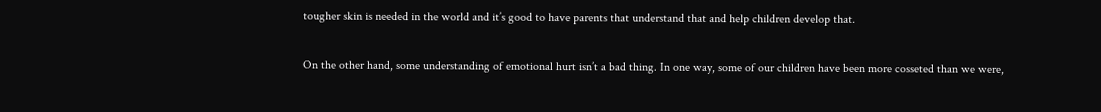tougher skin is needed in the world and it’s good to have parents that understand that and help children develop that.

On the other hand, some understanding of emotional hurt isn’t a bad thing. In one way, some of our children have been more cosseted than we were,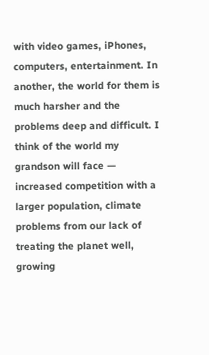with video games, iPhones, computers, entertainment. In another, the world for them is much harsher and the problems deep and difficult. I think of the world my grandson will face — increased competition with a larger population, climate problems from our lack of treating the planet well, growing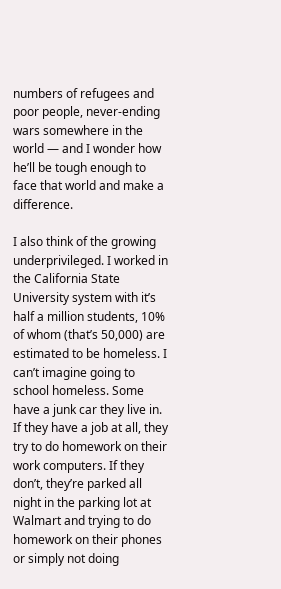numbers of refugees and poor people, never-ending wars somewhere in the world — and I wonder how he’ll be tough enough to face that world and make a difference.

I also think of the growing underprivileged. I worked in the California State University system with it’s half a million students, 10% of whom (that’s 50,000) are estimated to be homeless. I can’t imagine going to school homeless. Some have a junk car they live in. If they have a job at all, they try to do homework on their work computers. If they don’t, they’re parked all night in the parking lot at Walmart and trying to do homework on their phones or simply not doing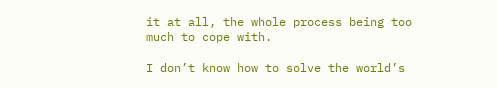it at all, the whole process being too much to cope with.

I don’t know how to solve the world’s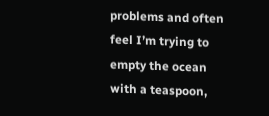problems and often feel I’m trying to empty the ocean with a teaspoon,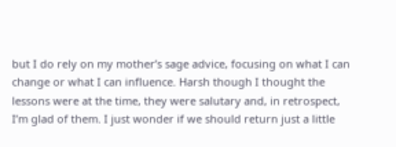but I do rely on my mother’s sage advice, focusing on what I can change or what I can influence. Harsh though I thought the lessons were at the time, they were salutary and, in retrospect, I’m glad of them. I just wonder if we should return just a little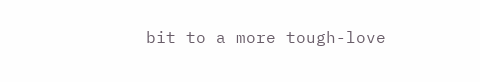bit to a more tough-love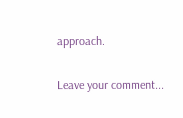approach.

Leave your comment...